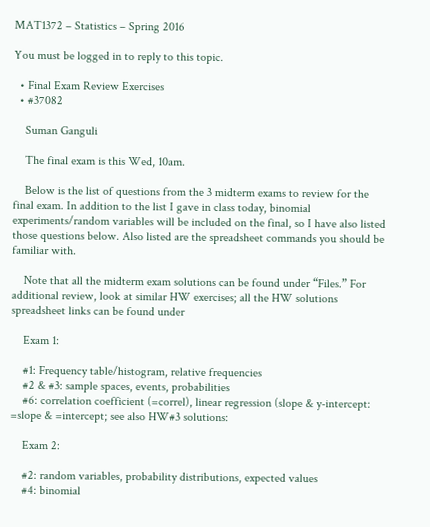MAT1372 – Statistics – Spring 2016

You must be logged in to reply to this topic.

  • Final Exam Review Exercises
  • #37082

    Suman Ganguli

    The final exam is this Wed, 10am.

    Below is the list of questions from the 3 midterm exams to review for the final exam. In addition to the list I gave in class today, binomial experiments/random variables will be included on the final, so I have also listed those questions below. Also listed are the spreadsheet commands you should be familiar with.

    Note that all the midterm exam solutions can be found under “Files.” For additional review, look at similar HW exercises; all the HW solutions spreadsheet links can be found under

    Exam 1:

    #1: Frequency table/histogram, relative frequencies
    #2 & #3: sample spaces, events, probabilities
    #6: correlation coefficient (=correl), linear regression (slope & y-intercept: =slope & =intercept; see also HW#3 solutions:

    Exam 2:

    #2: random variables, probability distributions, expected values
    #4: binomial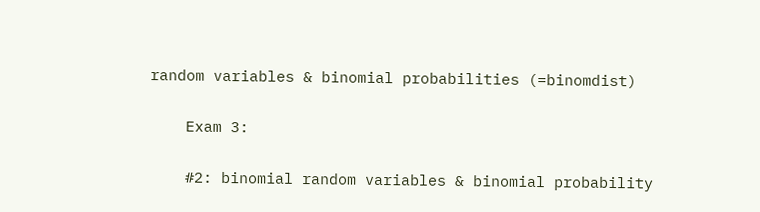random variables & binomial probabilities (=binomdist)

    Exam 3:

    #2: binomial random variables & binomial probability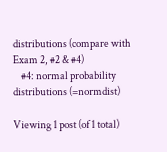distributions (compare with Exam 2, #2 & #4)
    #4: normal probability distributions (=normdist)

Viewing 1 post (of 1 total)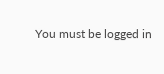You must be logged in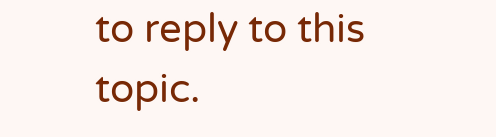to reply to this topic.